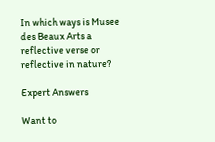In which ways is Musee des Beaux Arts a reflective verse or reflective in nature?

Expert Answers

Want to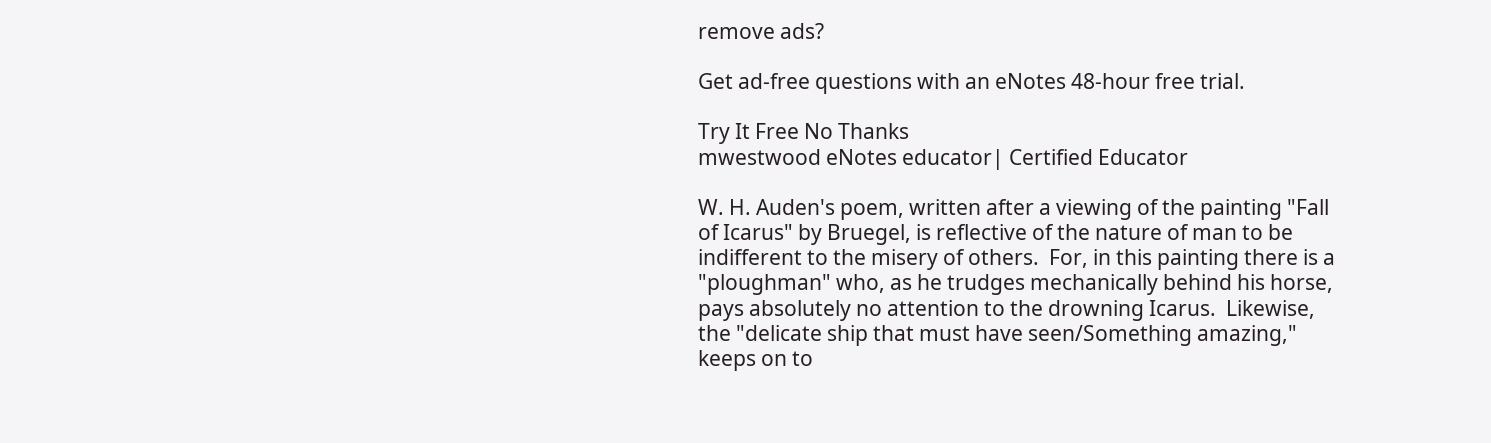remove ads?

Get ad-free questions with an eNotes 48-hour free trial.

Try It Free No Thanks
mwestwood eNotes educator| Certified Educator

W. H. Auden's poem, written after a viewing of the painting "Fall of Icarus" by Bruegel, is reflective of the nature of man to be indifferent to the misery of others.  For, in this painting there is a "ploughman" who, as he trudges mechanically behind his horse, pays absolutely no attention to the drowning Icarus.  Likewise, the "delicate ship that must have seen/Something amazing," keeps on to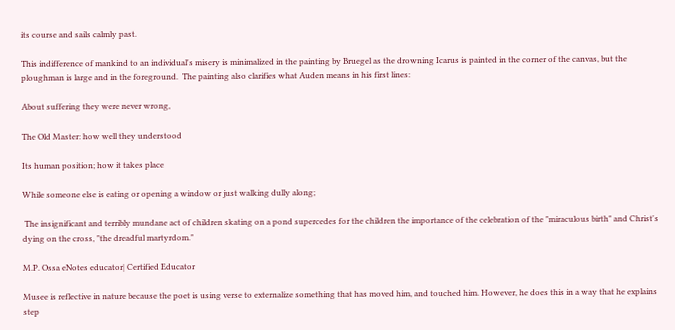its course and sails calmly past.

This indifference of mankind to an individual's misery is minimalized in the painting by Bruegel as the drowning Icarus is painted in the corner of the canvas, but the ploughman is large and in the foreground.  The painting also clarifies what Auden means in his first lines:

About suffering they were never wrong,

The Old Master: how well they understood

Its human position; how it takes place

While someone else is eating or opening a window or just walking dully along;

 The insignificant and terribly mundane act of children skating on a pond supercedes for the children the importance of the celebration of the "miraculous birth" and Christ's dying on the cross, "the dreadful martyrdom."

M.P. Ossa eNotes educator| Certified Educator

Musee is reflective in nature because the poet is using verse to externalize something that has moved him, and touched him. However, he does this in a way that he explains step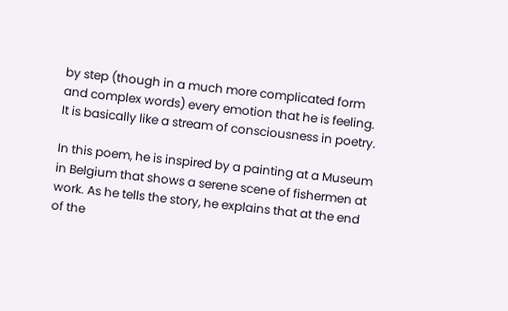by step (though in a much more complicated form and complex words) every emotion that he is feeling. It is basically like a stream of consciousness in poetry.

In this poem, he is inspired by a painting at a Museum in Belgium that shows a serene scene of fishermen at work. As he tells the story, he explains that at the end of the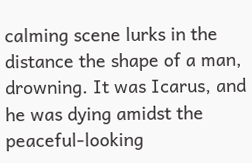calming scene lurks in the distance the shape of a man, drowning. It was Icarus, and he was dying amidst the peaceful-looking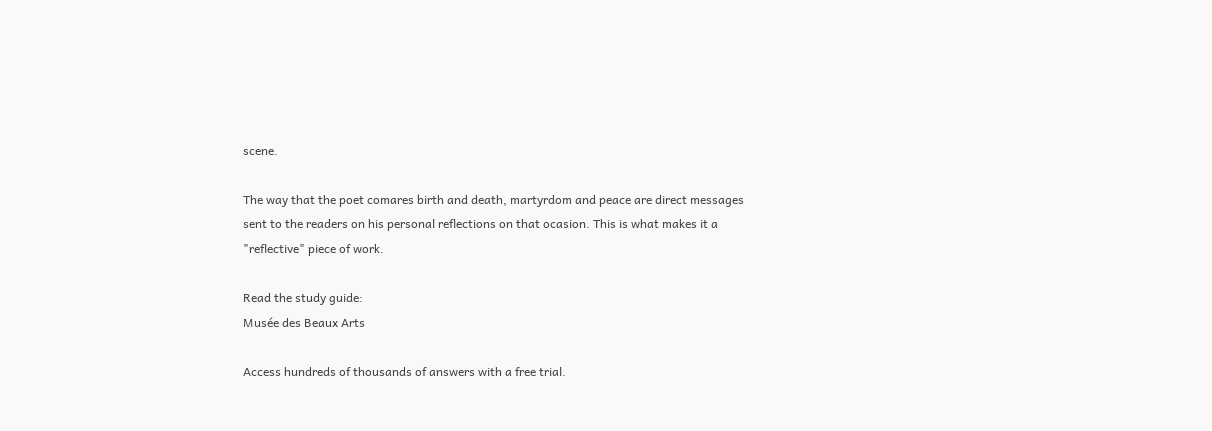scene.

The way that the poet comares birth and death, martyrdom and peace are direct messages sent to the readers on his personal reflections on that ocasion. This is what makes it a "reflective" piece of work.

Read the study guide:
Musée des Beaux Arts

Access hundreds of thousands of answers with a free trial.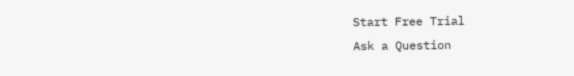Start Free Trial
Ask a Question